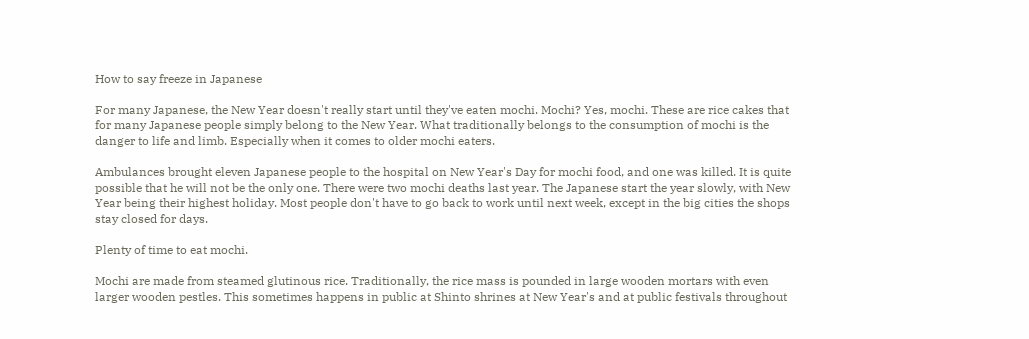How to say freeze in Japanese

For many Japanese, the New Year doesn't really start until they've eaten mochi. Mochi? Yes, mochi. These are rice cakes that for many Japanese people simply belong to the New Year. What traditionally belongs to the consumption of mochi is the danger to life and limb. Especially when it comes to older mochi eaters.

Ambulances brought eleven Japanese people to the hospital on New Year's Day for mochi food, and one was killed. It is quite possible that he will not be the only one. There were two mochi deaths last year. The Japanese start the year slowly, with New Year being their highest holiday. Most people don't have to go back to work until next week, except in the big cities the shops stay closed for days.

Plenty of time to eat mochi.

Mochi are made from steamed glutinous rice. Traditionally, the rice mass is pounded in large wooden mortars with even larger wooden pestles. This sometimes happens in public at Shinto shrines at New Year's and at public festivals throughout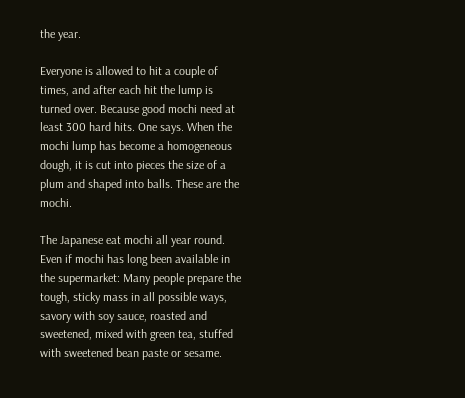the year.

Everyone is allowed to hit a couple of times, and after each hit the lump is turned over. Because good mochi need at least 300 hard hits. One says. When the mochi lump has become a homogeneous dough, it is cut into pieces the size of a plum and shaped into balls. These are the mochi.

The Japanese eat mochi all year round. Even if mochi has long been available in the supermarket: Many people prepare the tough, sticky mass in all possible ways, savory with soy sauce, roasted and sweetened, mixed with green tea, stuffed with sweetened bean paste or sesame.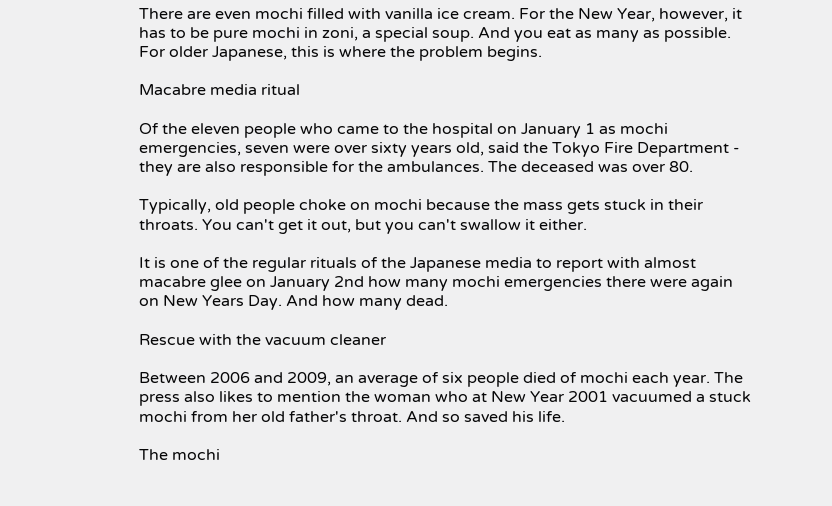There are even mochi filled with vanilla ice cream. For the New Year, however, it has to be pure mochi in zoni, a special soup. And you eat as many as possible. For older Japanese, this is where the problem begins.

Macabre media ritual

Of the eleven people who came to the hospital on January 1 as mochi emergencies, seven were over sixty years old, said the Tokyo Fire Department - they are also responsible for the ambulances. The deceased was over 80.

Typically, old people choke on mochi because the mass gets stuck in their throats. You can't get it out, but you can't swallow it either.

It is one of the regular rituals of the Japanese media to report with almost macabre glee on January 2nd how many mochi emergencies there were again on New Years Day. And how many dead.

Rescue with the vacuum cleaner

Between 2006 and 2009, an average of six people died of mochi each year. The press also likes to mention the woman who at New Year 2001 vacuumed a stuck mochi from her old father's throat. And so saved his life.

The mochi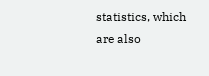statistics, which are also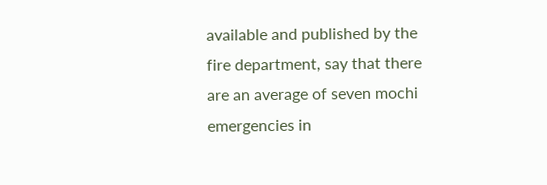available and published by the fire department, say that there are an average of seven mochi emergencies in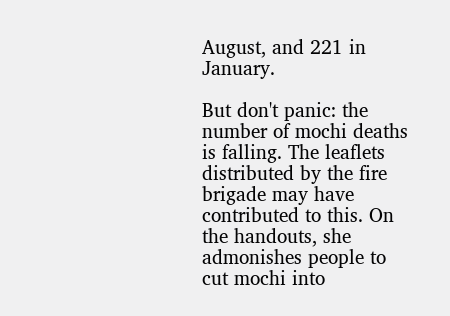August, and 221 in January.

But don't panic: the number of mochi deaths is falling. The leaflets distributed by the fire brigade may have contributed to this. On the handouts, she admonishes people to cut mochi into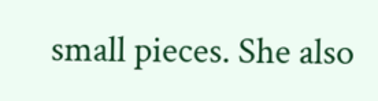small pieces. She also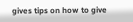gives tips on how to give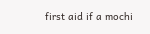first aid if a mochi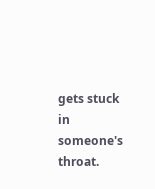gets stuck in someone's throat.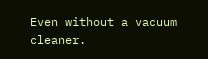Even without a vacuum cleaner.